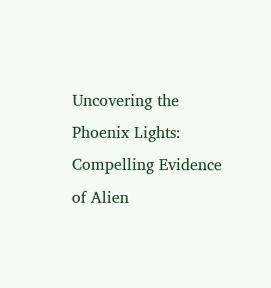Uncovering the Phoenix Lights: Compelling Evidence of Alien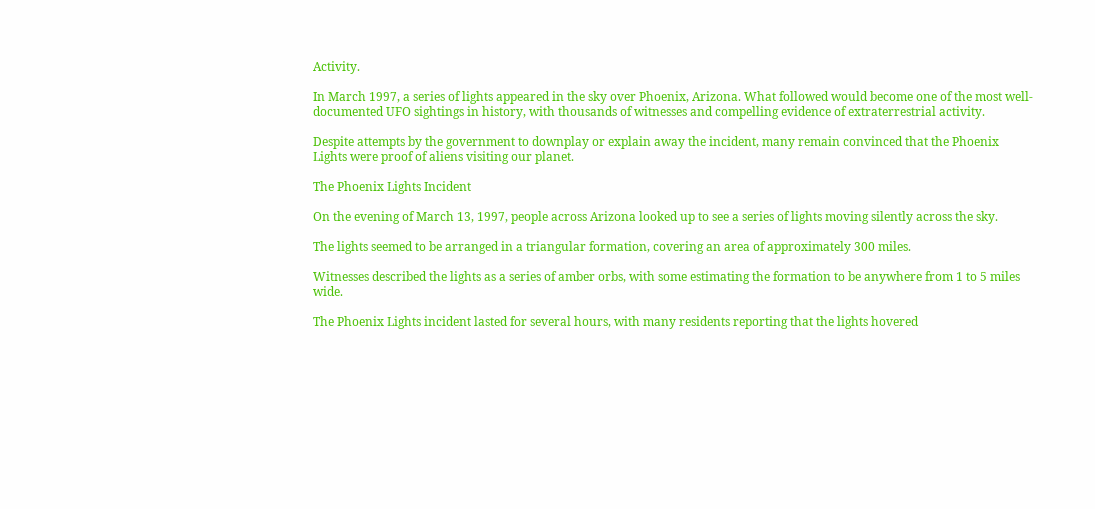Activity.

In March 1997, a series of lights appeared in the sky over Phoenix, Arizona. What followed would become one of the most well-documented UFO sightings in history, with thousands of witnesses and compelling evidence of extraterrestrial activity.

Despite attempts by the government to downplay or explain away the incident, many remain convinced that the Phoenix Lights were proof of aliens visiting our planet.

The Phoenix Lights Incident

On the evening of March 13, 1997, people across Arizona looked up to see a series of lights moving silently across the sky.

The lights seemed to be arranged in a triangular formation, covering an area of approximately 300 miles.

Witnesses described the lights as a series of amber orbs, with some estimating the formation to be anywhere from 1 to 5 miles wide.

The Phoenix Lights incident lasted for several hours, with many residents reporting that the lights hovered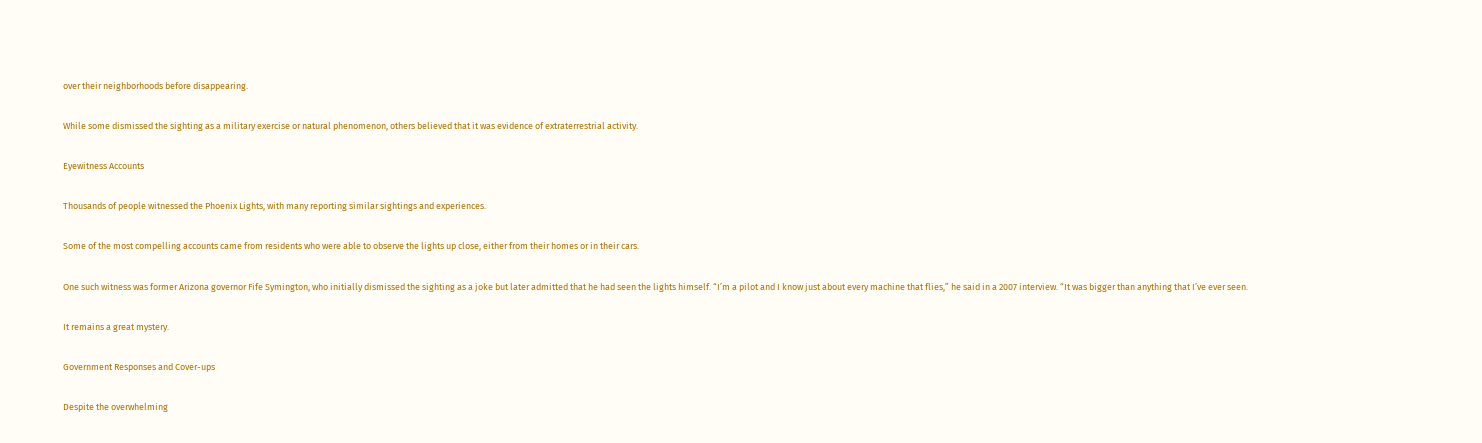over their neighborhoods before disappearing.

While some dismissed the sighting as a military exercise or natural phenomenon, others believed that it was evidence of extraterrestrial activity.

Eyewitness Accounts

Thousands of people witnessed the Phoenix Lights, with many reporting similar sightings and experiences.

Some of the most compelling accounts came from residents who were able to observe the lights up close, either from their homes or in their cars.

One such witness was former Arizona governor Fife Symington, who initially dismissed the sighting as a joke but later admitted that he had seen the lights himself. “I’m a pilot and I know just about every machine that flies,” he said in a 2007 interview. “It was bigger than anything that I’ve ever seen.

It remains a great mystery.

Government Responses and Cover-ups

Despite the overwhelming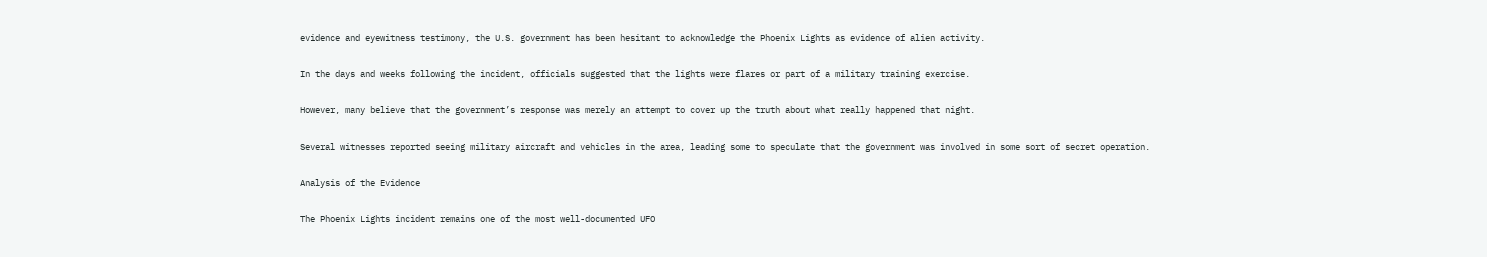evidence and eyewitness testimony, the U.S. government has been hesitant to acknowledge the Phoenix Lights as evidence of alien activity.

In the days and weeks following the incident, officials suggested that the lights were flares or part of a military training exercise.

However, many believe that the government’s response was merely an attempt to cover up the truth about what really happened that night.

Several witnesses reported seeing military aircraft and vehicles in the area, leading some to speculate that the government was involved in some sort of secret operation.

Analysis of the Evidence

The Phoenix Lights incident remains one of the most well-documented UFO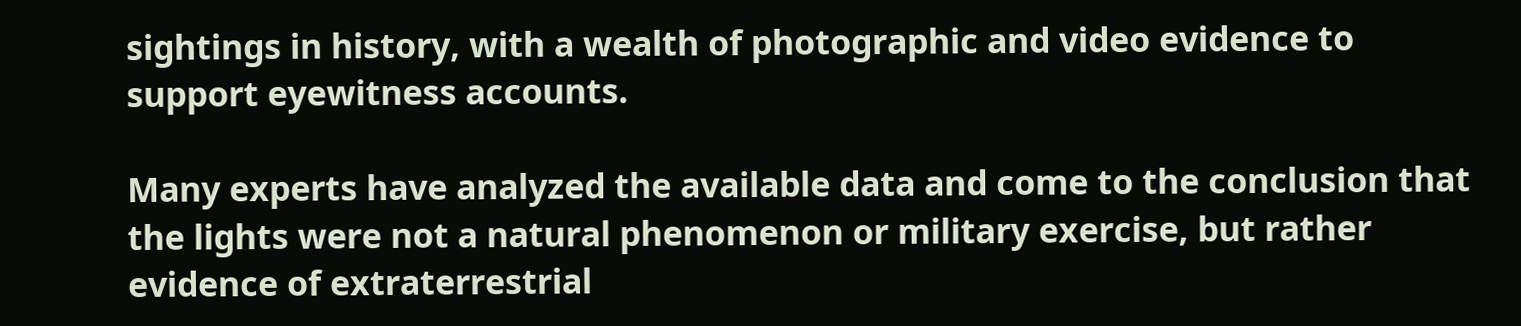sightings in history, with a wealth of photographic and video evidence to support eyewitness accounts.

Many experts have analyzed the available data and come to the conclusion that the lights were not a natural phenomenon or military exercise, but rather evidence of extraterrestrial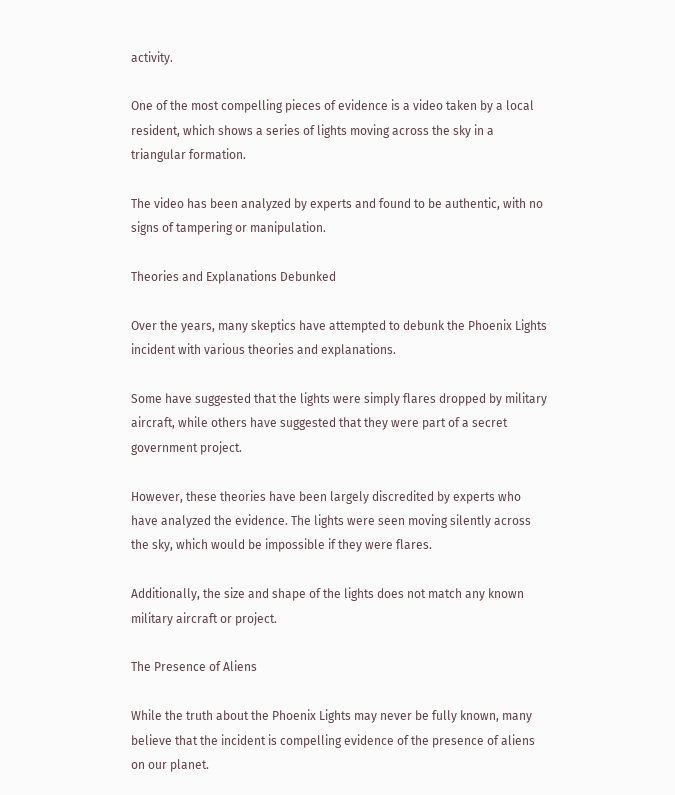activity.

One of the most compelling pieces of evidence is a video taken by a local resident, which shows a series of lights moving across the sky in a triangular formation.

The video has been analyzed by experts and found to be authentic, with no signs of tampering or manipulation.

Theories and Explanations Debunked

Over the years, many skeptics have attempted to debunk the Phoenix Lights incident with various theories and explanations.

Some have suggested that the lights were simply flares dropped by military aircraft, while others have suggested that they were part of a secret government project.

However, these theories have been largely discredited by experts who have analyzed the evidence. The lights were seen moving silently across the sky, which would be impossible if they were flares.

Additionally, the size and shape of the lights does not match any known military aircraft or project.

The Presence of Aliens

While the truth about the Phoenix Lights may never be fully known, many believe that the incident is compelling evidence of the presence of aliens on our planet.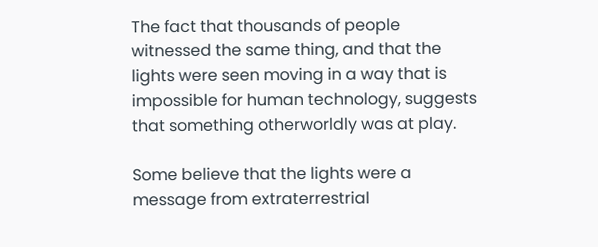The fact that thousands of people witnessed the same thing, and that the lights were seen moving in a way that is impossible for human technology, suggests that something otherworldly was at play.

Some believe that the lights were a message from extraterrestrial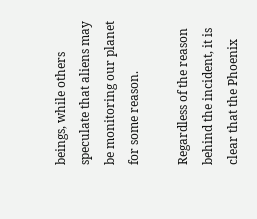beings, while others speculate that aliens may be monitoring our planet for some reason.

Regardless of the reason behind the incident, it is clear that the Phoenix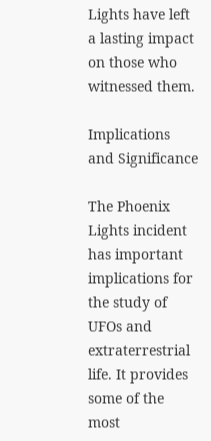Lights have left a lasting impact on those who witnessed them.

Implications and Significance

The Phoenix Lights incident has important implications for the study of UFOs and extraterrestrial life. It provides some of the most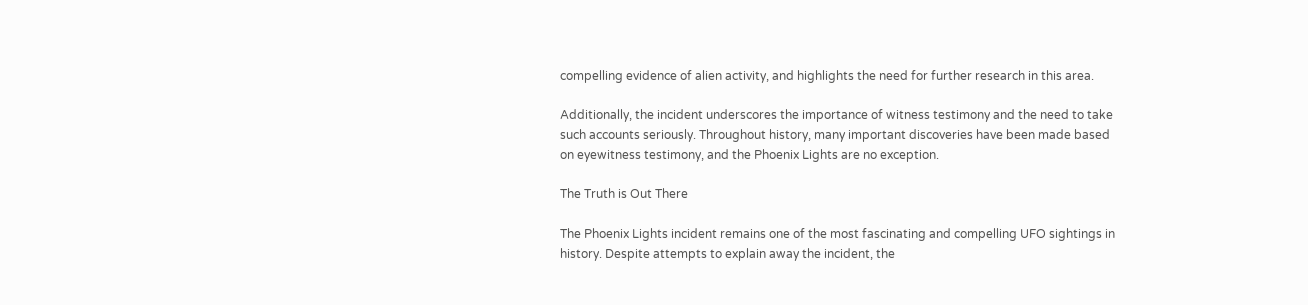compelling evidence of alien activity, and highlights the need for further research in this area.

Additionally, the incident underscores the importance of witness testimony and the need to take such accounts seriously. Throughout history, many important discoveries have been made based on eyewitness testimony, and the Phoenix Lights are no exception.

The Truth is Out There

The Phoenix Lights incident remains one of the most fascinating and compelling UFO sightings in history. Despite attempts to explain away the incident, the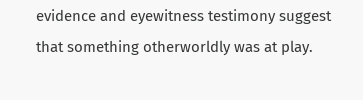evidence and eyewitness testimony suggest that something otherworldly was at play.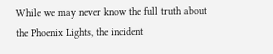While we may never know the full truth about the Phoenix Lights, the incident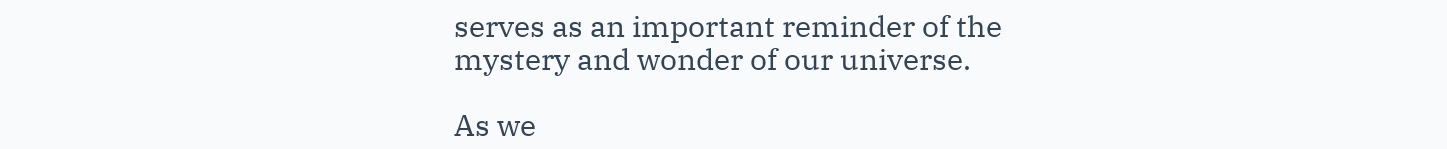serves as an important reminder of the mystery and wonder of our universe.

As we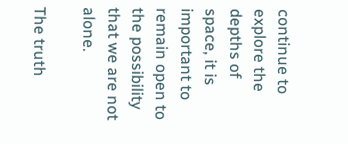continue to explore the depths of space, it is important to remain open to the possibility that we are not alone.

The truth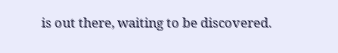is out there, waiting to be discovered.